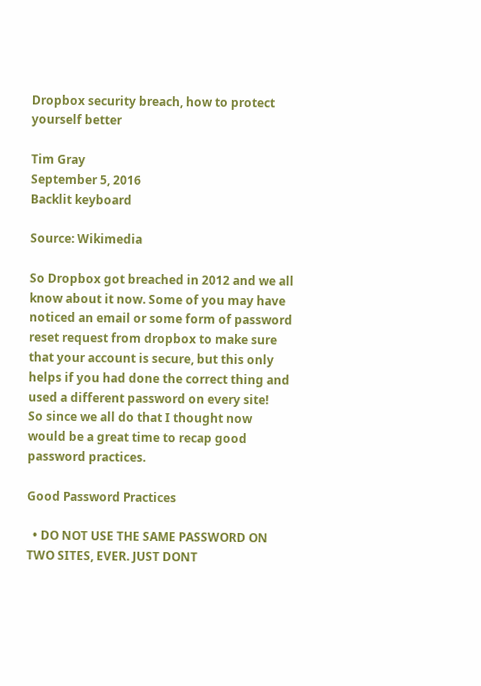Dropbox security breach, how to protect yourself better

Tim Gray
September 5, 2016
Backlit keyboard

Source: Wikimedia

So Dropbox got breached in 2012 and we all know about it now. Some of you may have noticed an email or some form of password reset request from dropbox to make sure that your account is secure, but this only helps if you had done the correct thing and used a different password on every site!
So since we all do that I thought now would be a great time to recap good password practices.

Good Password Practices

  • DO NOT USE THE SAME PASSWORD ON TWO SITES, EVER. JUST DONT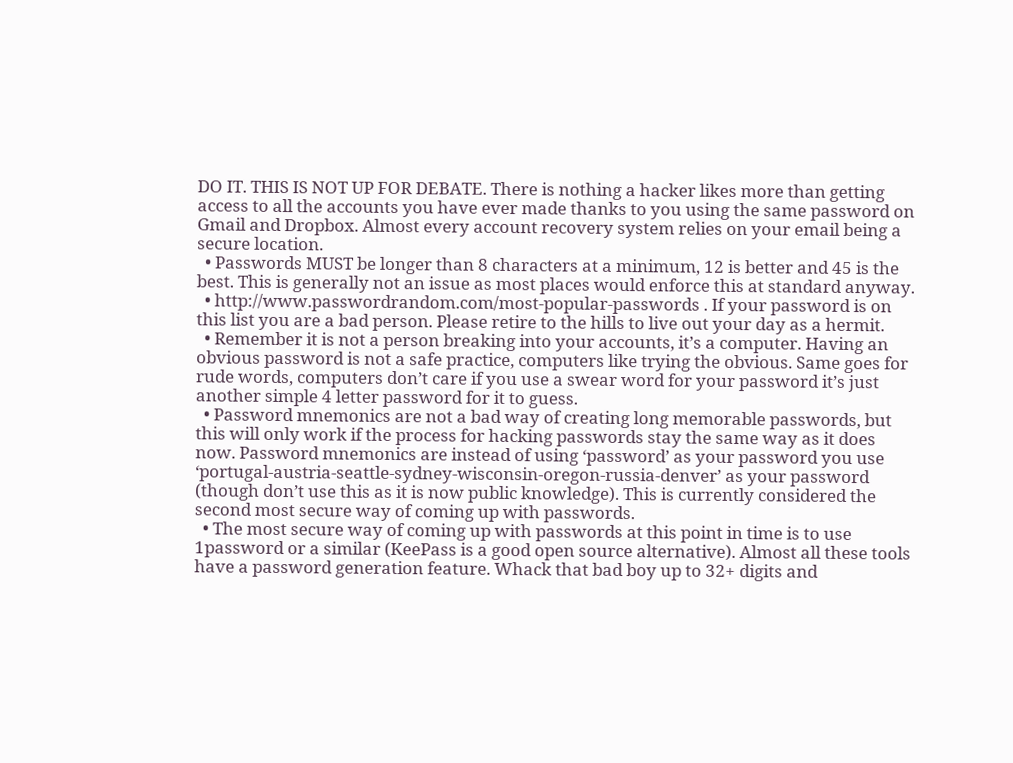DO IT. THIS IS NOT UP FOR DEBATE. There is nothing a hacker likes more than getting access to all the accounts you have ever made thanks to you using the same password on Gmail and Dropbox. Almost every account recovery system relies on your email being a secure location.
  • Passwords MUST be longer than 8 characters at a minimum, 12 is better and 45 is the best. This is generally not an issue as most places would enforce this at standard anyway.
  • http://www.passwordrandom.com/most-popular-passwords . If your password is on this list you are a bad person. Please retire to the hills to live out your day as a hermit.
  • Remember it is not a person breaking into your accounts, it’s a computer. Having an obvious password is not a safe practice, computers like trying the obvious. Same goes for rude words, computers don’t care if you use a swear word for your password it’s just another simple 4 letter password for it to guess.
  • Password mnemonics are not a bad way of creating long memorable passwords, but this will only work if the process for hacking passwords stay the same way as it does now. Password mnemonics are instead of using ‘password’ as your password you use ‘portugal-austria-seattle-sydney-wisconsin-oregon-russia-denver’ as your password (though don’t use this as it is now public knowledge). This is currently considered the second most secure way of coming up with passwords.
  • The most secure way of coming up with passwords at this point in time is to use 1password or a similar (KeePass is a good open source alternative). Almost all these tools have a password generation feature. Whack that bad boy up to 32+ digits and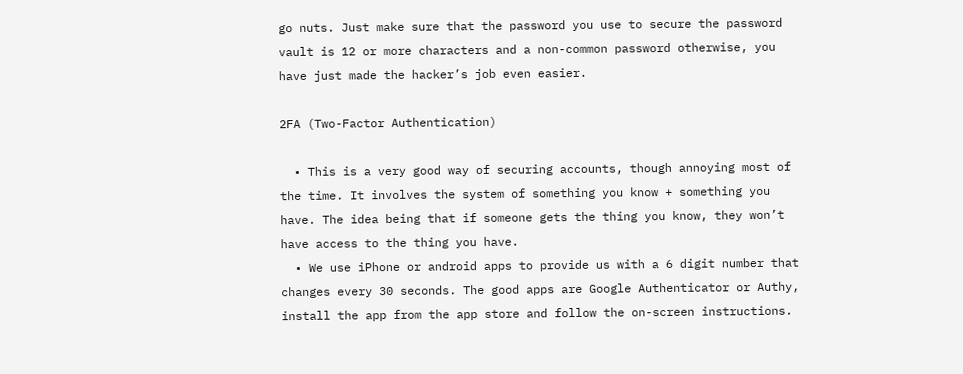go nuts. Just make sure that the password you use to secure the password vault is 12 or more characters and a non-common password otherwise, you have just made the hacker’s job even easier.

2FA (Two-Factor Authentication)

  • This is a very good way of securing accounts, though annoying most of the time. It involves the system of something you know + something you have. The idea being that if someone gets the thing you know, they won’t have access to the thing you have.
  • We use iPhone or android apps to provide us with a 6 digit number that changes every 30 seconds. The good apps are Google Authenticator or Authy, install the app from the app store and follow the on-screen instructions.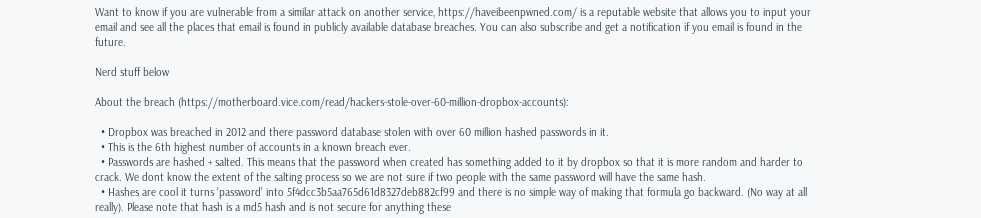Want to know if you are vulnerable from a similar attack on another service, https://haveibeenpwned.com/ is a reputable website that allows you to input your email and see all the places that email is found in publicly available database breaches. You can also subscribe and get a notification if you email is found in the future.

Nerd stuff below

About the breach (https://motherboard.vice.com/read/hackers-stole-over-60-million-dropbox-accounts):

  • Dropbox was breached in 2012 and there password database stolen with over 60 million hashed passwords in it.
  • This is the 6th highest number of accounts in a known breach ever.
  • Passwords are hashed + salted. This means that the password when created has something added to it by dropbox so that it is more random and harder to crack. We dont know the extent of the salting process so we are not sure if two people with the same password will have the same hash.
  • Hashes are cool it turns ‘password’ into 5f4dcc3b5aa765d61d8327deb882cf99 and there is no simple way of making that formula go backward. (No way at all really). Please note that hash is a md5 hash and is not secure for anything these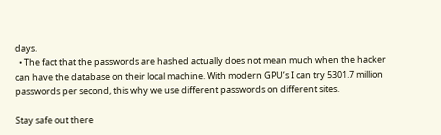days.
  • The fact that the passwords are hashed actually does not mean much when the hacker can have the database on their local machine. With modern GPU’s I can try 5301.7 million passwords per second, this why we use different passwords on different sites.

Stay safe out there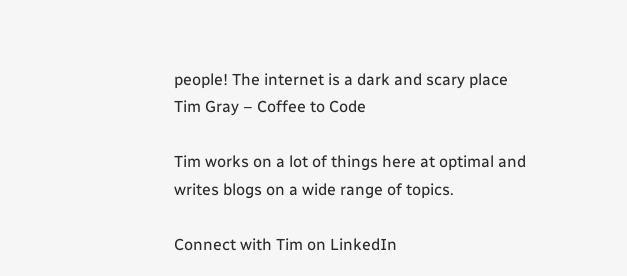people! The internet is a dark and scary place
Tim Gray – Coffee to Code

Tim works on a lot of things here at optimal and writes blogs on a wide range of topics.

Connect with Tim on LinkedIn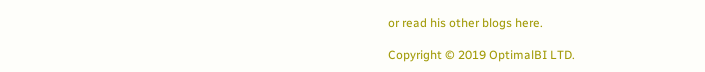or read his other blogs here.

Copyright © 2019 OptimalBI LTD.